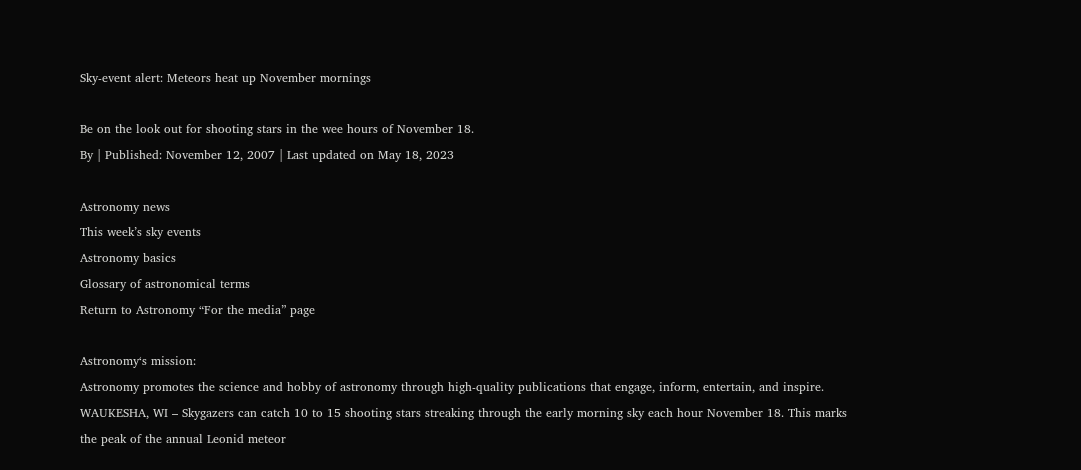Sky-event alert: Meteors heat up November mornings

Be on the look out for shooting stars in the wee hours of November 18.
By | Published: November 12, 2007 | Last updated on May 18, 2023

Astronomy news
This week’s sky events
Astronomy basics
Glossary of astronomical terms
Return to Astronomy “For the media” page

Astronomy‘s mission:
Astronomy promotes the science and hobby of astronomy through high-quality publications that engage, inform, entertain, and inspire. WAUKESHA, WI – Skygazers can catch 10 to 15 shooting stars streaking through the early morning sky each hour November 18. This marks the peak of the annual Leonid meteor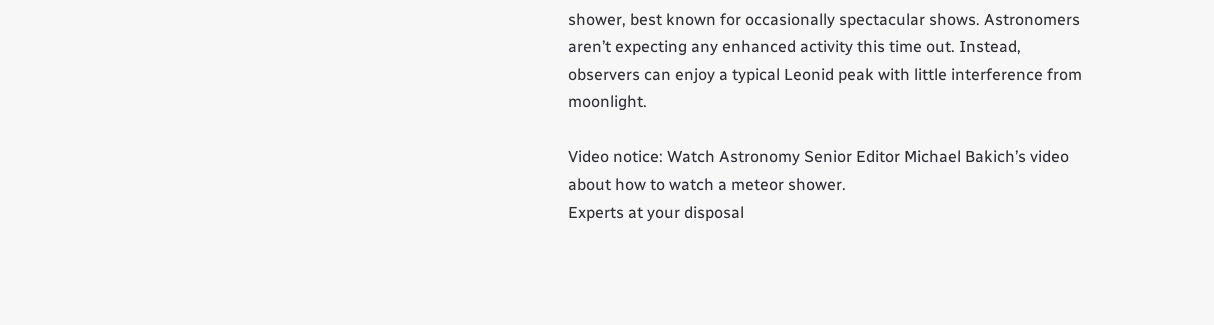shower, best known for occasionally spectacular shows. Astronomers aren’t expecting any enhanced activity this time out. Instead, observers can enjoy a typical Leonid peak with little interference from moonlight.

Video notice: Watch Astronomy Senior Editor Michael Bakich’s video about how to watch a meteor shower.
Experts at your disposal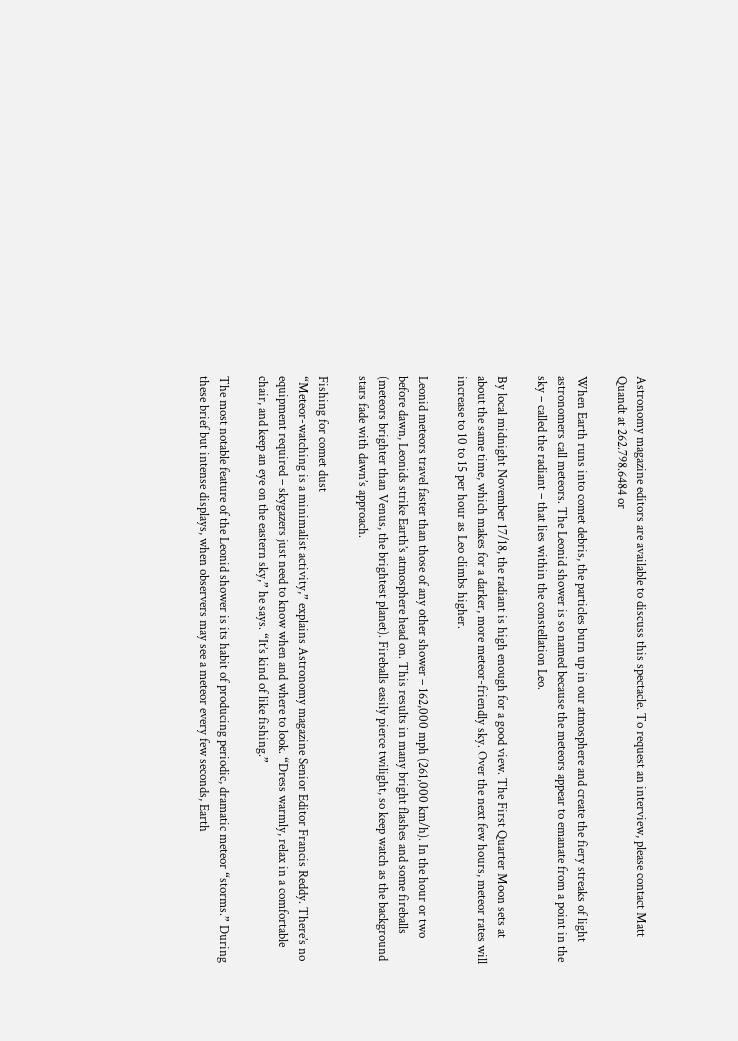Astronomy magazine editors are available to discuss this spectacle. To request an interview, please contact Matt Quandt at 262.798.6484 or

When Earth runs into comet debris, the particles burn up in our atmosphere and create the fiery streaks of light astronomers call meteors. The Leonid shower is so named because the meteors appear to emanate from a point in the sky – called the radiant – that lies within the constellation Leo.

By local midnight November 17/18, the radiant is high enough for a good view. The First Quarter Moon sets at about the same time, which makes for a darker, more meteor-friendly sky. Over the next few hours, meteor rates will increase to 10 to 15 per hour as Leo climbs higher.

Leonid meteors travel faster than those of any other shower – 162,000 mph (261,000 km/h). In the hour or two before dawn, Leonids strike Earth’s atmosphere head on. This results in many bright flashes and some fireballs (meteors brighter than Venus, the brightest planet). Fireballs easily pierce twilight, so keep watch as the background stars fade with dawn’s approach.

Fishing for comet dust
“Meteor-watching is a minimalist activity,” explains Astronomy magazine Senior Editor Francis Reddy. There’s no equipment required – skygazers just need to know when and where to look. “Dress warmly, relax in a comfortable chair, and keep an eye on the eastern sky,” he says. “It’s kind of like fishing.”

The most notable feature of the Leonid shower is its habit of producing periodic, dramatic meteor “storms.” During these brief but intense displays, when observers may see a meteor every few seconds, Earth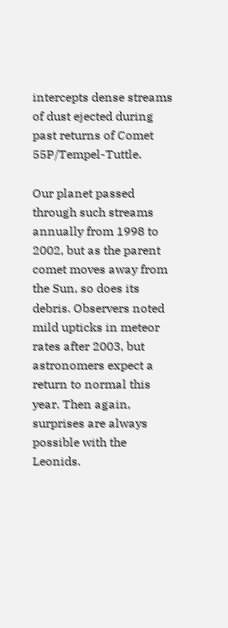intercepts dense streams of dust ejected during past returns of Comet 55P/Tempel-Tuttle.

Our planet passed through such streams annually from 1998 to 2002, but as the parent comet moves away from the Sun, so does its debris. Observers noted mild upticks in meteor rates after 2003, but astronomers expect a return to normal this year. Then again, surprises are always possible with the Leonids.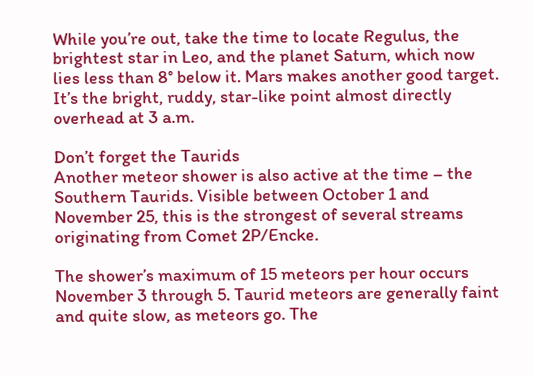While you’re out, take the time to locate Regulus, the brightest star in Leo, and the planet Saturn, which now lies less than 8° below it. Mars makes another good target. It’s the bright, ruddy, star-like point almost directly overhead at 3 a.m.

Don’t forget the Taurids
Another meteor shower is also active at the time – the Southern Taurids. Visible between October 1 and November 25, this is the strongest of several streams originating from Comet 2P/Encke.

The shower’s maximum of 15 meteors per hour occurs November 3 through 5. Taurid meteors are generally faint and quite slow, as meteors go. The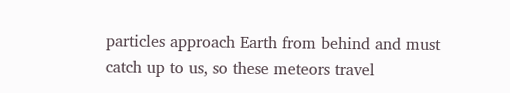particles approach Earth from behind and must catch up to us, so these meteors travel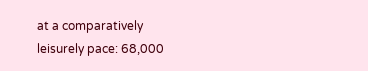at a comparatively leisurely pace: 68,000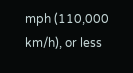mph (110,000 km/h), or less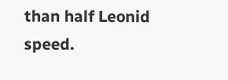than half Leonid speed.